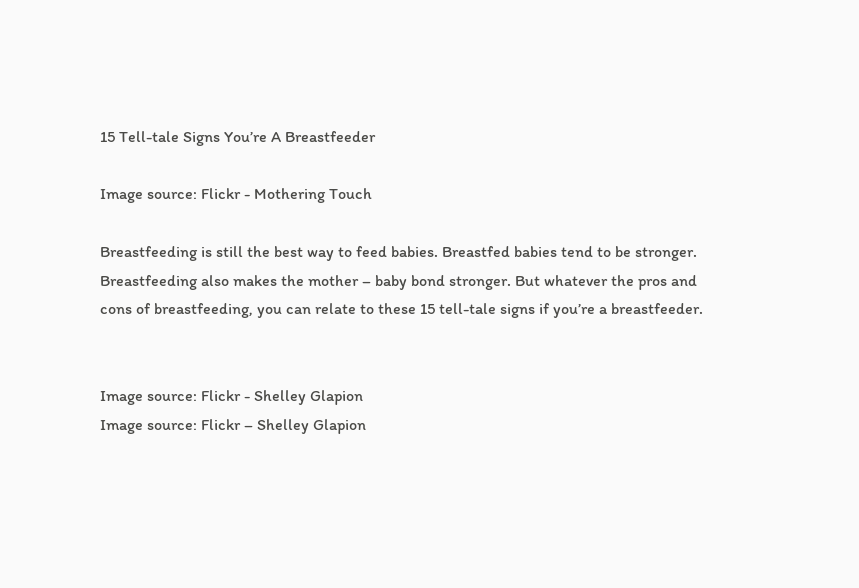15 Tell-tale Signs You’re A Breastfeeder

Image source: Flickr - Mothering Touch

Breastfeeding is still the best way to feed babies. Breastfed babies tend to be stronger. Breastfeeding also makes the mother – baby bond stronger. But whatever the pros and cons of breastfeeding, you can relate to these 15 tell-tale signs if you’re a breastfeeder.


Image source: Flickr - Shelley Glapion
Image source: Flickr – Shelley Glapion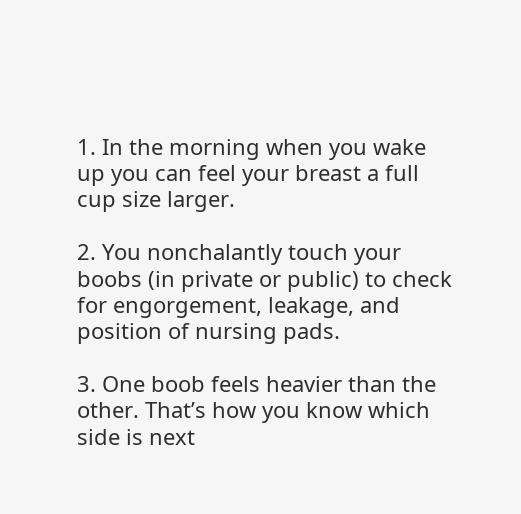1. In the morning when you wake up you can feel your breast a full cup size larger.

2. You nonchalantly touch your boobs (in private or public) to check for engorgement, leakage, and position of nursing pads.

3. One boob feels heavier than the other. That’s how you know which side is next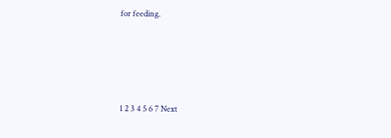for feeding.




1 2 3 4 5 6 7 Next